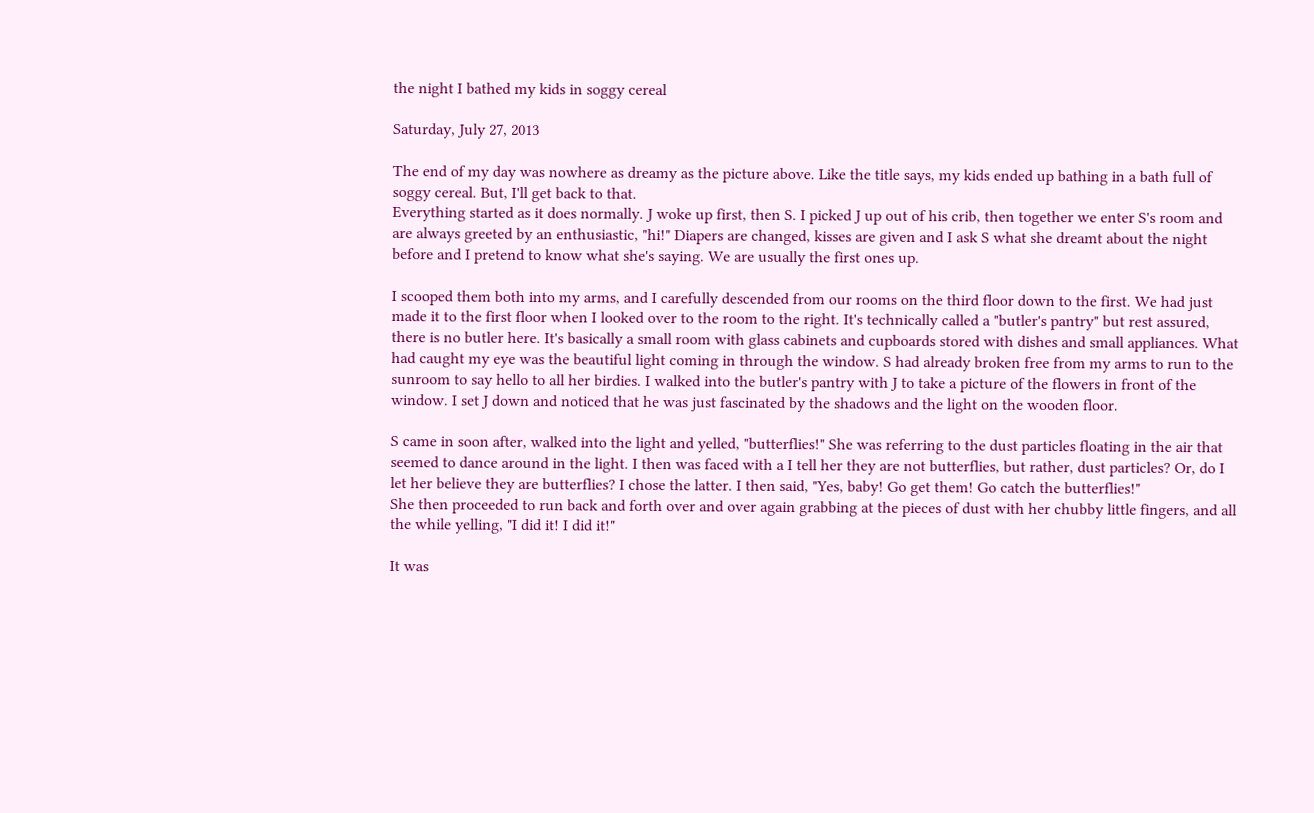the night I bathed my kids in soggy cereal

Saturday, July 27, 2013

The end of my day was nowhere as dreamy as the picture above. Like the title says, my kids ended up bathing in a bath full of soggy cereal. But, I'll get back to that.
Everything started as it does normally. J woke up first, then S. I picked J up out of his crib, then together we enter S's room and are always greeted by an enthusiastic, "hi!" Diapers are changed, kisses are given and I ask S what she dreamt about the night before and I pretend to know what she's saying. We are usually the first ones up.

I scooped them both into my arms, and I carefully descended from our rooms on the third floor down to the first. We had just made it to the first floor when I looked over to the room to the right. It's technically called a "butler's pantry" but rest assured, there is no butler here. It's basically a small room with glass cabinets and cupboards stored with dishes and small appliances. What had caught my eye was the beautiful light coming in through the window. S had already broken free from my arms to run to the sunroom to say hello to all her birdies. I walked into the butler's pantry with J to take a picture of the flowers in front of the window. I set J down and noticed that he was just fascinated by the shadows and the light on the wooden floor.

S came in soon after, walked into the light and yelled, "butterflies!" She was referring to the dust particles floating in the air that seemed to dance around in the light. I then was faced with a I tell her they are not butterflies, but rather, dust particles? Or, do I let her believe they are butterflies? I chose the latter. I then said, "Yes, baby! Go get them! Go catch the butterflies!"
She then proceeded to run back and forth over and over again grabbing at the pieces of dust with her chubby little fingers, and all the while yelling, "I did it! I did it!"

It was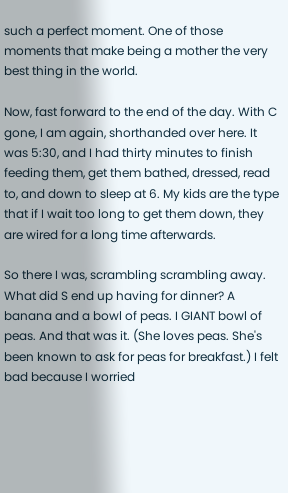such a perfect moment. One of those moments that make being a mother the very best thing in the world.

Now, fast forward to the end of the day. With C gone, I am again, shorthanded over here. It was 5:30, and I had thirty minutes to finish feeding them, get them bathed, dressed, read to, and down to sleep at 6. My kids are the type that if I wait too long to get them down, they are wired for a long time afterwards.

So there I was, scrambling scrambling away. What did S end up having for dinner? A banana and a bowl of peas. I GIANT bowl of peas. And that was it. (She loves peas. She's been known to ask for peas for breakfast.) I felt bad because I worried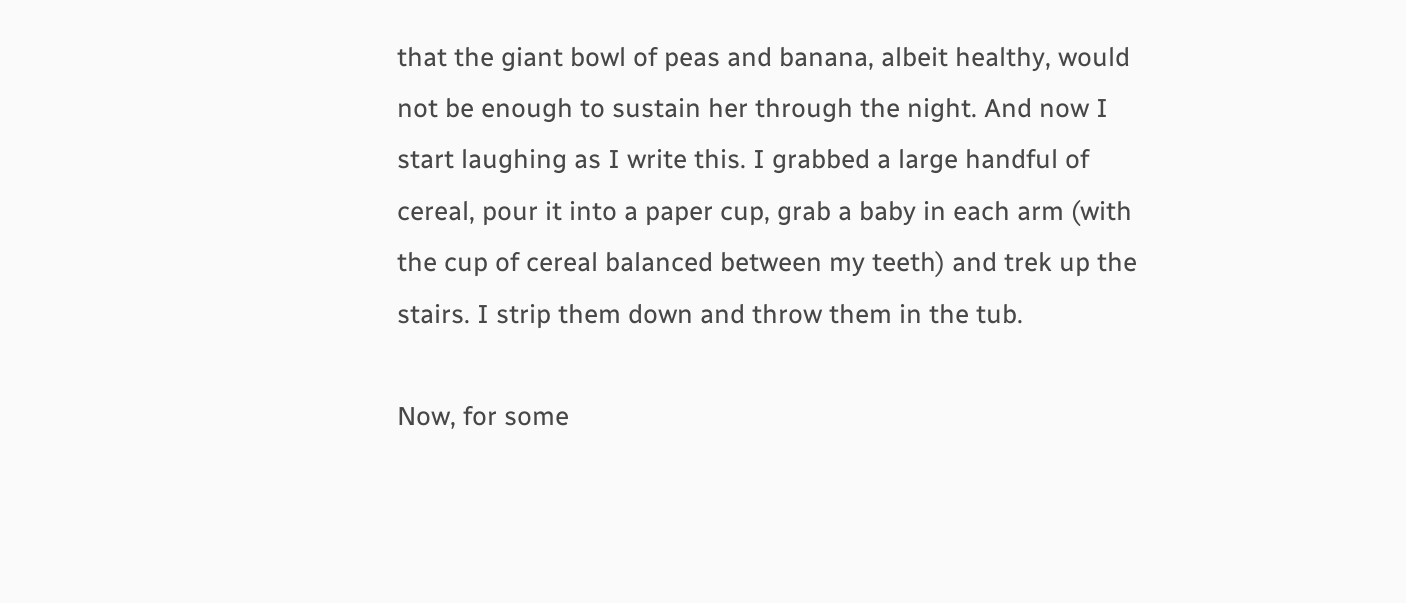that the giant bowl of peas and banana, albeit healthy, would not be enough to sustain her through the night. And now I start laughing as I write this. I grabbed a large handful of cereal, pour it into a paper cup, grab a baby in each arm (with the cup of cereal balanced between my teeth) and trek up the stairs. I strip them down and throw them in the tub.

Now, for some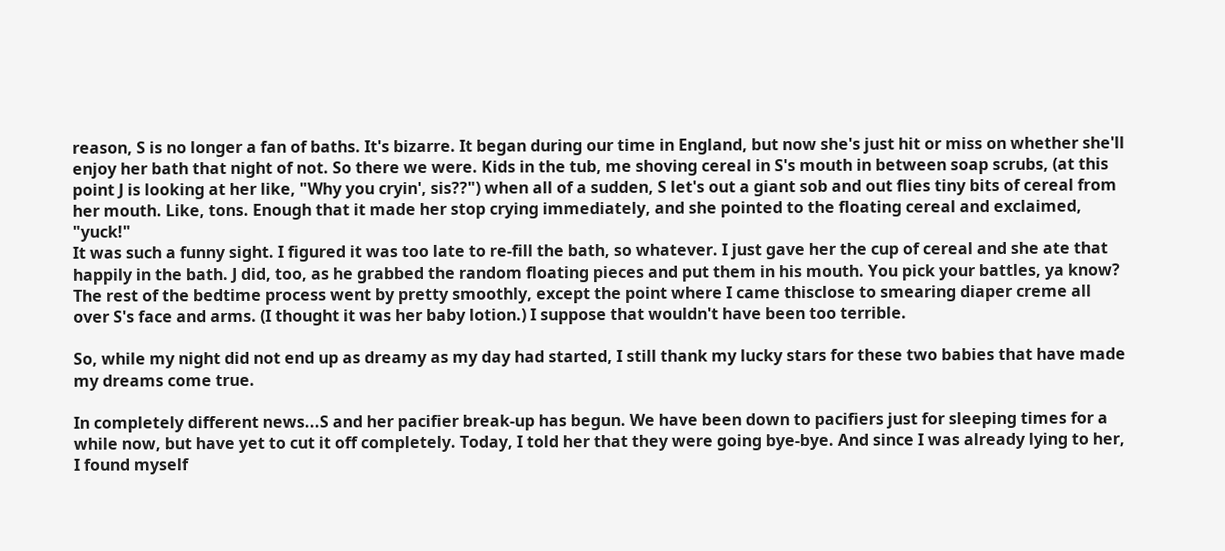reason, S is no longer a fan of baths. It's bizarre. It began during our time in England, but now she's just hit or miss on whether she'll enjoy her bath that night of not. So there we were. Kids in the tub, me shoving cereal in S's mouth in between soap scrubs, (at this point J is looking at her like, "Why you cryin', sis??") when all of a sudden, S let's out a giant sob and out flies tiny bits of cereal from her mouth. Like, tons. Enough that it made her stop crying immediately, and she pointed to the floating cereal and exclaimed, "yuck!"
It was such a funny sight. I figured it was too late to re-fill the bath, so whatever. I just gave her the cup of cereal and she ate that happily in the bath. J did, too, as he grabbed the random floating pieces and put them in his mouth. You pick your battles, ya know?
The rest of the bedtime process went by pretty smoothly, except the point where I came thisclose to smearing diaper creme all over S's face and arms. (I thought it was her baby lotion.) I suppose that wouldn't have been too terrible.

So, while my night did not end up as dreamy as my day had started, I still thank my lucky stars for these two babies that have made my dreams come true.

In completely different news...S and her pacifier break-up has begun. We have been down to pacifiers just for sleeping times for a while now, but have yet to cut it off completely. Today, I told her that they were going bye-bye. And since I was already lying to her, I found myself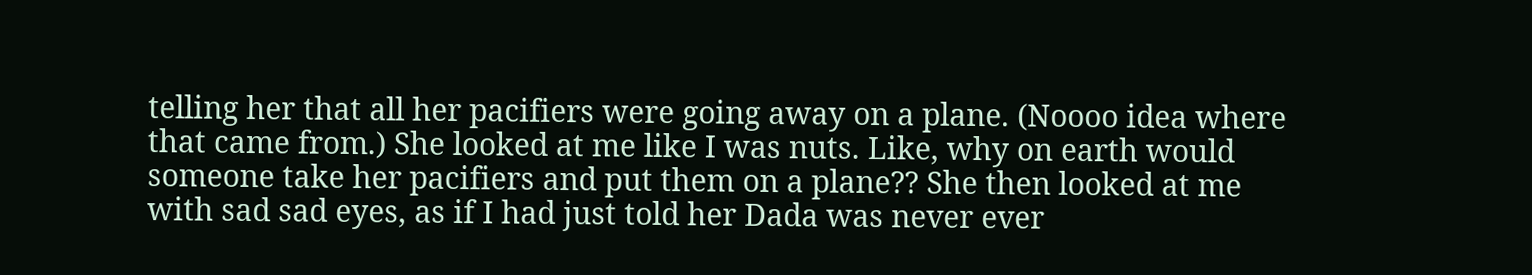telling her that all her pacifiers were going away on a plane. (Noooo idea where that came from.) She looked at me like I was nuts. Like, why on earth would someone take her pacifiers and put them on a plane?? She then looked at me with sad sad eyes, as if I had just told her Dada was never ever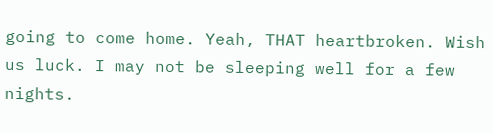going to come home. Yeah, THAT heartbroken. Wish us luck. I may not be sleeping well for a few nights.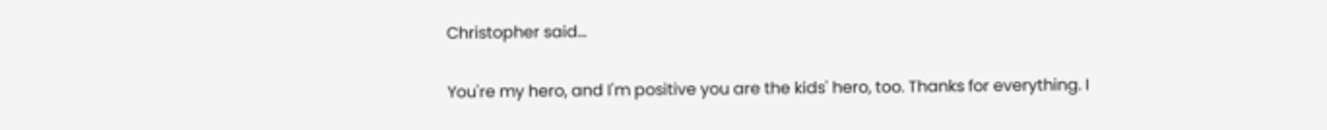Christopher said...

You're my hero, and I'm positive you are the kids' hero, too. Thanks for everything. I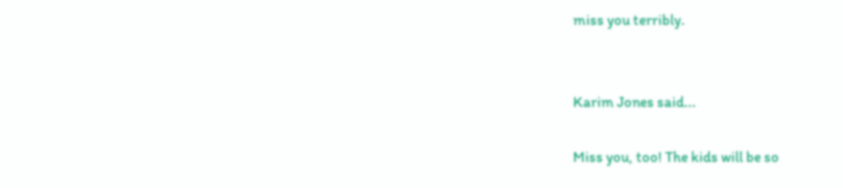miss you terribly.


Karim Jones said...

Miss you, too! The kids will be so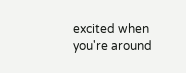excited when you're around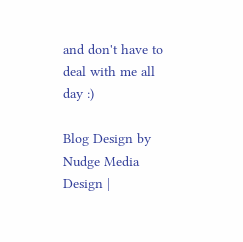and don't have to deal with me all day :)

Blog Design by Nudge Media Design |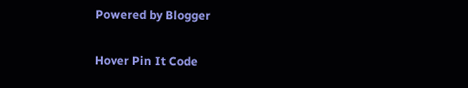Powered by Blogger

Hover Pin It Code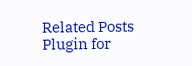Related Posts Plugin for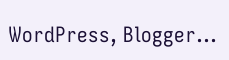WordPress, Blogger...